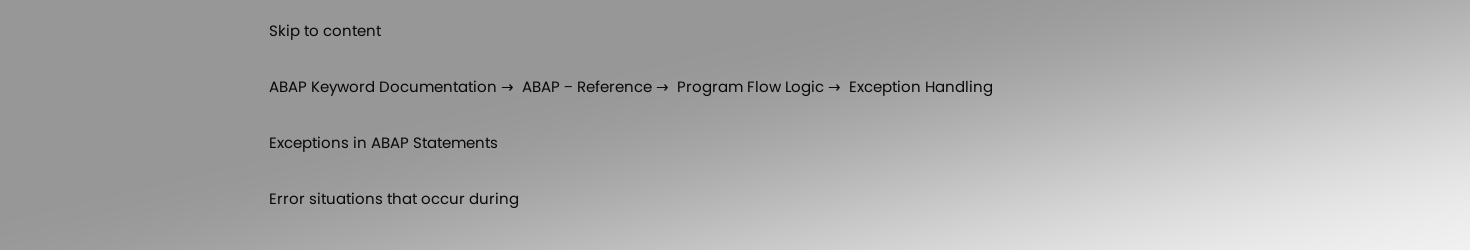Skip to content

ABAP Keyword Documentation →  ABAP − Reference →  Program Flow Logic →  Exception Handling

Exceptions in ABAP Statements

Error situations that occur during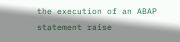the execution of an ABAP statement raise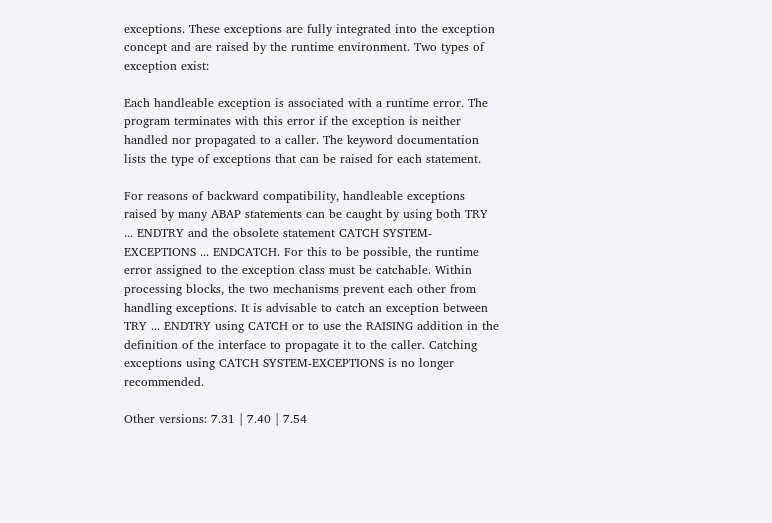exceptions. These exceptions are fully integrated into the exception concept and are raised by the runtime environment. Two types of exception exist:

Each handleable exception is associated with a runtime error. The program terminates with this error if the exception is neither handled nor propagated to a caller. The keyword documentation lists the type of exceptions that can be raised for each statement.

For reasons of backward compatibility, handleable exceptions raised by many ABAP statements can be caught by using both TRY ... ENDTRY and the obsolete statement CATCH SYSTEM-EXCEPTIONS ... ENDCATCH. For this to be possible, the runtime error assigned to the exception class must be catchable. Within processing blocks, the two mechanisms prevent each other from handling exceptions. It is advisable to catch an exception between TRY ... ENDTRY using CATCH or to use the RAISING addition in the definition of the interface to propagate it to the caller. Catching exceptions using CATCH SYSTEM-EXCEPTIONS is no longer recommended.

Other versions: 7.31 | 7.40 | 7.54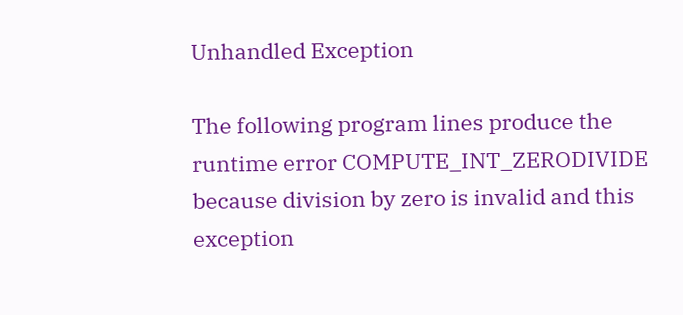Unhandled Exception

The following program lines produce the runtime error COMPUTE_INT_ZERODIVIDE because division by zero is invalid and this exception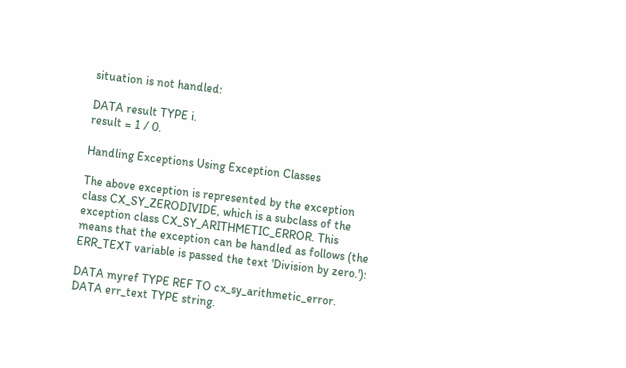situation is not handled:

DATA result TYPE i.
result = 1 / 0.

Handling Exceptions Using Exception Classes

The above exception is represented by the exception class CX_SY_ZERODIVIDE, which is a subclass of the exception class CX_SY_ARITHMETIC_ERROR. This means that the exception can be handled as follows (the ERR_TEXT variable is passed the text 'Division by zero.'):

DATA myref TYPE REF TO cx_sy_arithmetic_error.
DATA err_text TYPE string.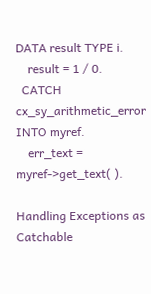DATA result TYPE i.
    result = 1 / 0.
  CATCH cx_sy_arithmetic_error INTO myref.
    err_text = myref->get_text( ).

Handling Exceptions as Catchable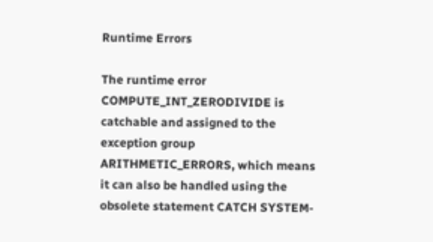Runtime Errors

The runtime error COMPUTE_INT_ZERODIVIDE is catchable and assigned to the exception group ARITHMETIC_ERRORS, which means it can also be handled using the obsolete statement CATCH SYSTEM-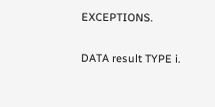EXCEPTIONS.

DATA result TYPE i.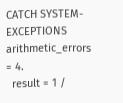CATCH SYSTEM-EXCEPTIONS arithmetic_errors = 4.
  result = 1 /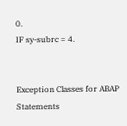0.
IF sy-subrc = 4.


Exception Classes for ABAP Statements